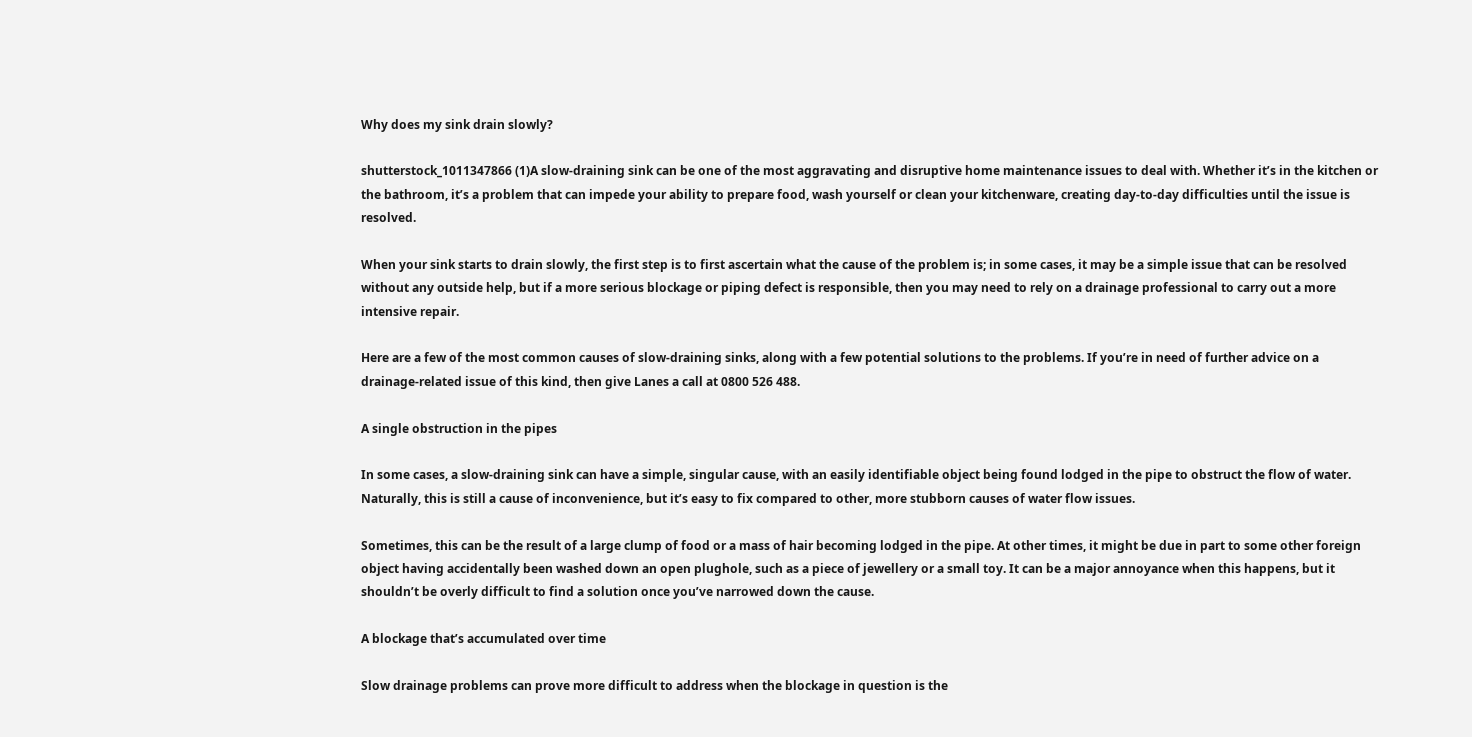Why does my sink drain slowly?

shutterstock_1011347866 (1)A slow-draining sink can be one of the most aggravating and disruptive home maintenance issues to deal with. Whether it’s in the kitchen or the bathroom, it’s a problem that can impede your ability to prepare food, wash yourself or clean your kitchenware, creating day-to-day difficulties until the issue is resolved.

When your sink starts to drain slowly, the first step is to first ascertain what the cause of the problem is; in some cases, it may be a simple issue that can be resolved without any outside help, but if a more serious blockage or piping defect is responsible, then you may need to rely on a drainage professional to carry out a more intensive repair.

Here are a few of the most common causes of slow-draining sinks, along with a few potential solutions to the problems. If you’re in need of further advice on a drainage-related issue of this kind, then give Lanes a call at 0800 526 488.

A single obstruction in the pipes

In some cases, a slow-draining sink can have a simple, singular cause, with an easily identifiable object being found lodged in the pipe to obstruct the flow of water. Naturally, this is still a cause of inconvenience, but it’s easy to fix compared to other, more stubborn causes of water flow issues.

Sometimes, this can be the result of a large clump of food or a mass of hair becoming lodged in the pipe. At other times, it might be due in part to some other foreign object having accidentally been washed down an open plughole, such as a piece of jewellery or a small toy. It can be a major annoyance when this happens, but it shouldn’t be overly difficult to find a solution once you’ve narrowed down the cause.

A blockage that’s accumulated over time

Slow drainage problems can prove more difficult to address when the blockage in question is the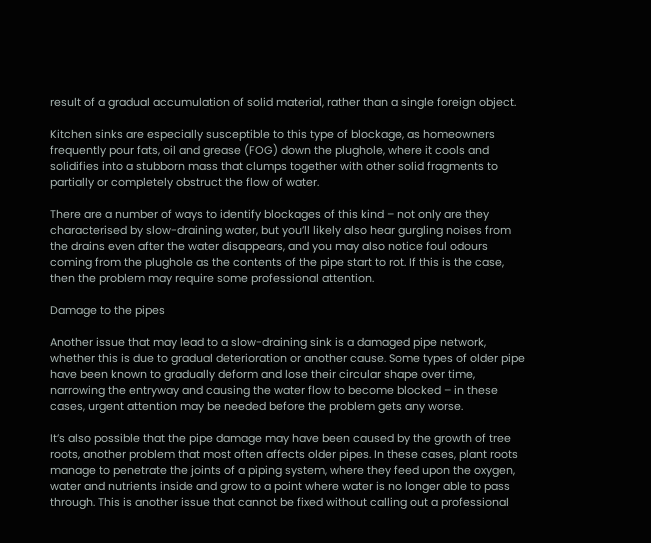result of a gradual accumulation of solid material, rather than a single foreign object.

Kitchen sinks are especially susceptible to this type of blockage, as homeowners frequently pour fats, oil and grease (FOG) down the plughole, where it cools and solidifies into a stubborn mass that clumps together with other solid fragments to partially or completely obstruct the flow of water.

There are a number of ways to identify blockages of this kind – not only are they characterised by slow-draining water, but you’ll likely also hear gurgling noises from the drains even after the water disappears, and you may also notice foul odours coming from the plughole as the contents of the pipe start to rot. If this is the case, then the problem may require some professional attention.

Damage to the pipes

Another issue that may lead to a slow-draining sink is a damaged pipe network, whether this is due to gradual deterioration or another cause. Some types of older pipe have been known to gradually deform and lose their circular shape over time, narrowing the entryway and causing the water flow to become blocked – in these cases, urgent attention may be needed before the problem gets any worse.

It’s also possible that the pipe damage may have been caused by the growth of tree roots, another problem that most often affects older pipes. In these cases, plant roots manage to penetrate the joints of a piping system, where they feed upon the oxygen, water and nutrients inside and grow to a point where water is no longer able to pass through. This is another issue that cannot be fixed without calling out a professional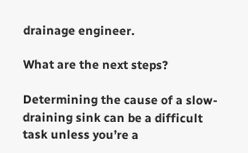drainage engineer.

What are the next steps?

Determining the cause of a slow-draining sink can be a difficult task unless you’re a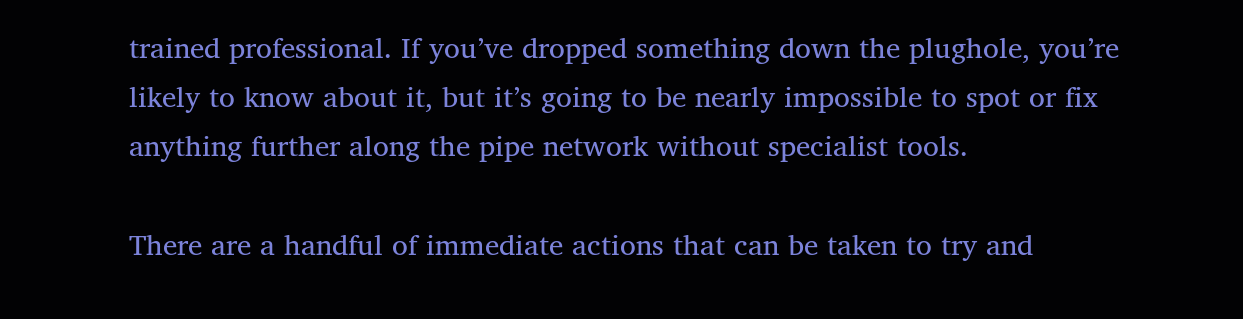trained professional. If you’ve dropped something down the plughole, you’re likely to know about it, but it’s going to be nearly impossible to spot or fix anything further along the pipe network without specialist tools.

There are a handful of immediate actions that can be taken to try and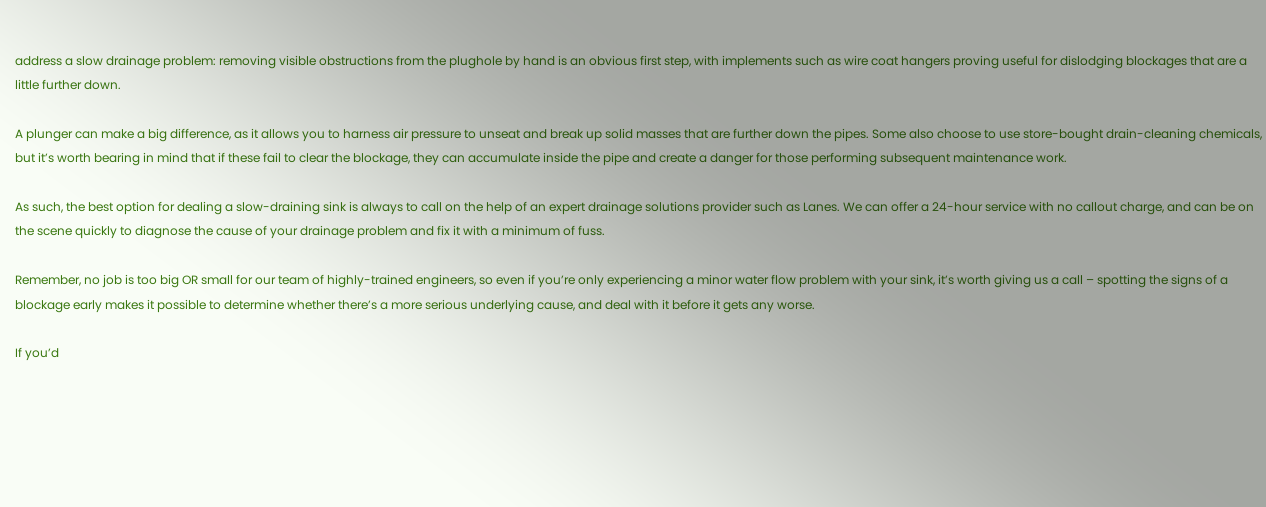address a slow drainage problem: removing visible obstructions from the plughole by hand is an obvious first step, with implements such as wire coat hangers proving useful for dislodging blockages that are a little further down.

A plunger can make a big difference, as it allows you to harness air pressure to unseat and break up solid masses that are further down the pipes. Some also choose to use store-bought drain-cleaning chemicals, but it’s worth bearing in mind that if these fail to clear the blockage, they can accumulate inside the pipe and create a danger for those performing subsequent maintenance work.

As such, the best option for dealing a slow-draining sink is always to call on the help of an expert drainage solutions provider such as Lanes. We can offer a 24-hour service with no callout charge, and can be on the scene quickly to diagnose the cause of your drainage problem and fix it with a minimum of fuss.

Remember, no job is too big OR small for our team of highly-trained engineers, so even if you’re only experiencing a minor water flow problem with your sink, it’s worth giving us a call – spotting the signs of a blockage early makes it possible to determine whether there’s a more serious underlying cause, and deal with it before it gets any worse.

If you’d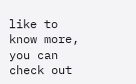like to know more, you can check out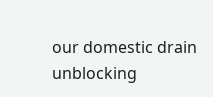our domestic drain unblocking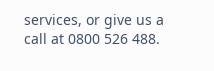services, or give us a call at 0800 526 488.